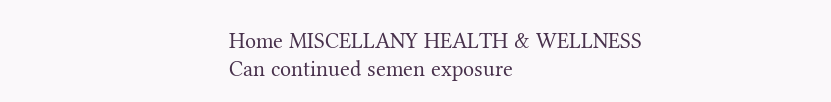Home MISCELLANY HEALTH & WELLNESS Can continued semen exposure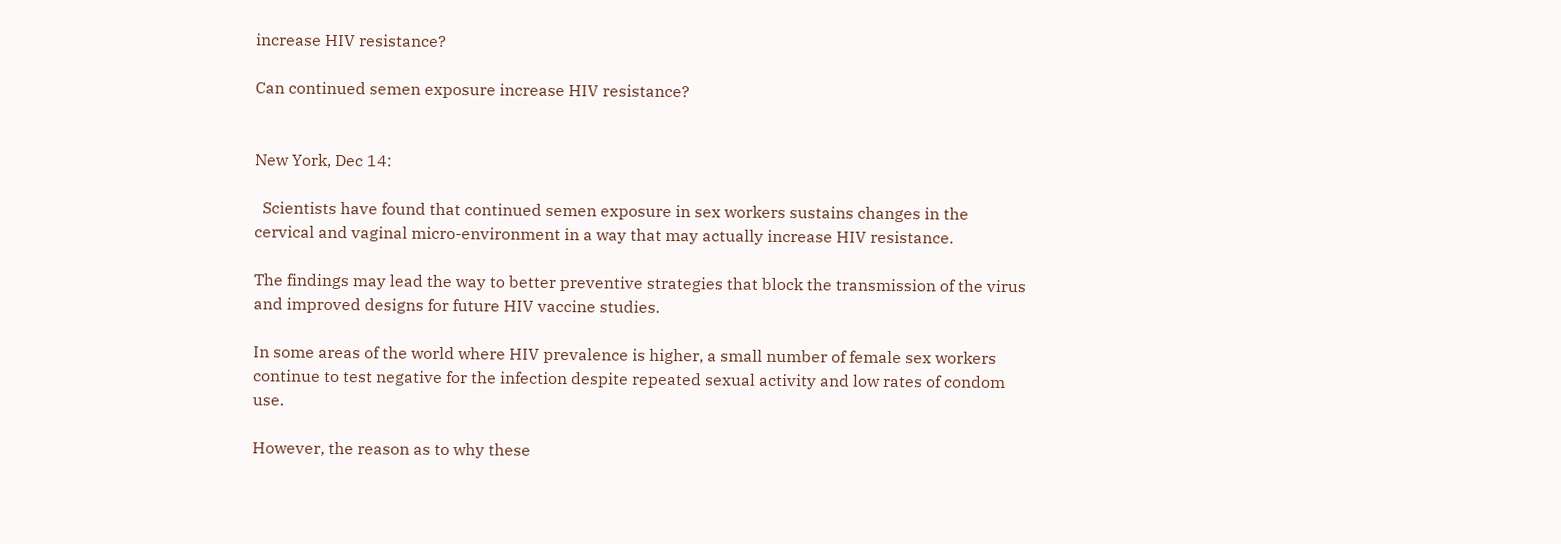increase HIV resistance?

Can continued semen exposure increase HIV resistance?


New York, Dec 14:

  Scientists have found that continued semen exposure in sex workers sustains changes in the cervical and vaginal micro-environment in a way that may actually increase HIV resistance.

The findings may lead the way to better preventive strategies that block the transmission of the virus and improved designs for future HIV vaccine studies.

In some areas of the world where HIV prevalence is higher, a small number of female sex workers continue to test negative for the infection despite repeated sexual activity and low rates of condom use.

However, the reason as to why these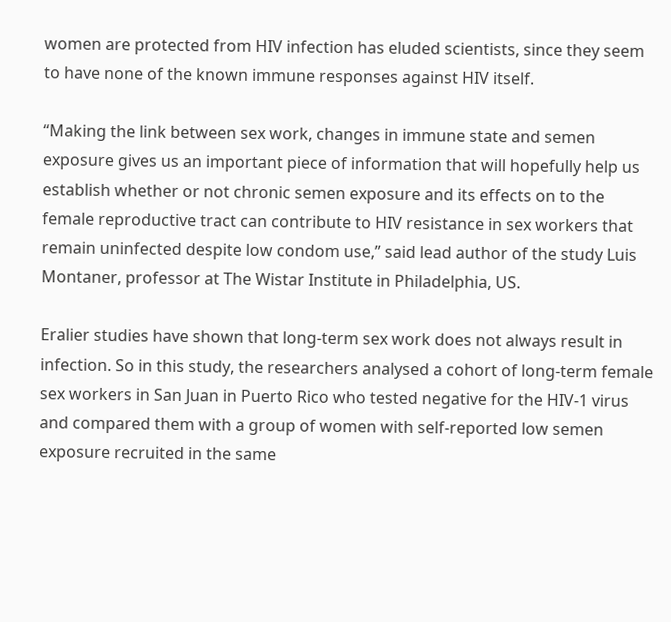women are protected from HIV infection has eluded scientists, since they seem to have none of the known immune responses against HIV itself.

“Making the link between sex work, changes in immune state and semen exposure gives us an important piece of information that will hopefully help us establish whether or not chronic semen exposure and its effects on to the female reproductive tract can contribute to HIV resistance in sex workers that remain uninfected despite low condom use,” said lead author of the study Luis Montaner, professor at The Wistar Institute in Philadelphia, US.

Eralier studies have shown that long-term sex work does not always result in infection. So in this study, the researchers analysed a cohort of long-term female sex workers in San Juan in Puerto Rico who tested negative for the HIV-1 virus and compared them with a group of women with self-reported low semen exposure recruited in the same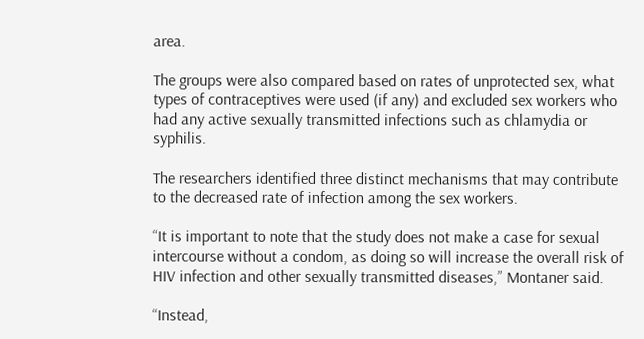area.

The groups were also compared based on rates of unprotected sex, what types of contraceptives were used (if any) and excluded sex workers who had any active sexually transmitted infections such as chlamydia or syphilis.

The researchers identified three distinct mechanisms that may contribute to the decreased rate of infection among the sex workers.

“It is important to note that the study does not make a case for sexual intercourse without a condom, as doing so will increase the overall risk of HIV infection and other sexually transmitted diseases,” Montaner said.

“Instead,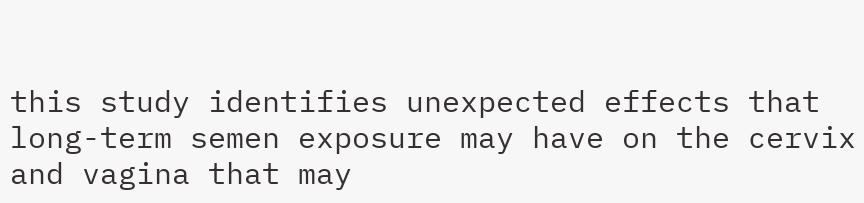this study identifies unexpected effects that long-term semen exposure may have on the cervix and vagina that may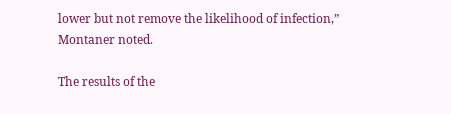lower but not remove the likelihood of infection,” Montaner noted.

The results of the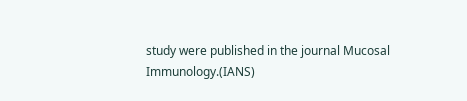study were published in the journal Mucosal Immunology.(IANS)